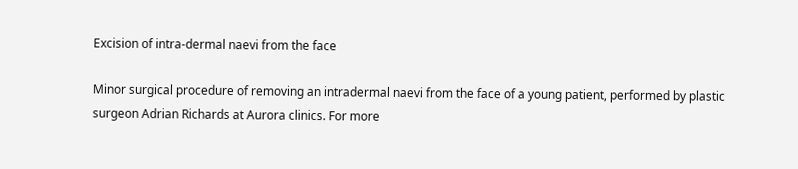Excision of intra-dermal naevi from the face

Minor surgical procedure of removing an intradermal naevi from the face of a young patient, performed by plastic surgeon Adrian Richards at Aurora clinics. For more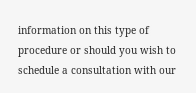information on this type of procedure or should you wish to schedule a consultation with our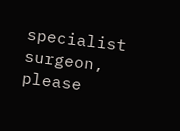specialist surgeon, please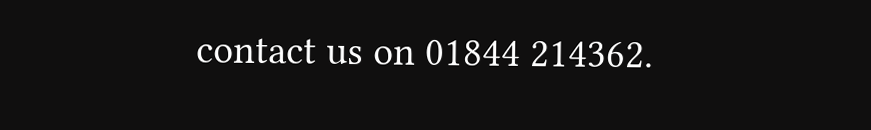contact us on 01844 214362.